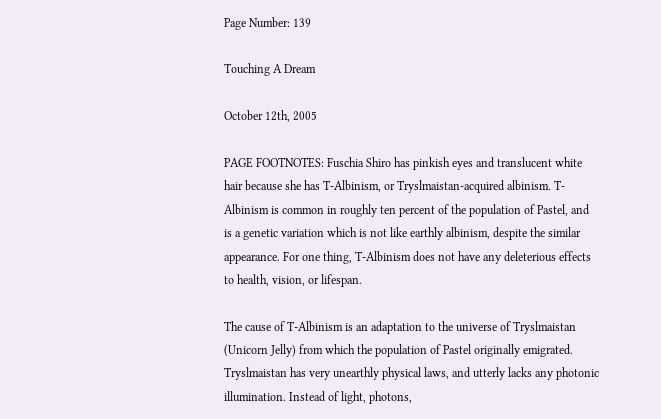Page Number: 139

Touching A Dream

October 12th, 2005

PAGE FOOTNOTES: Fuschia Shiro has pinkish eyes and translucent white hair because she has T-Albinism, or Tryslmaistan-acquired albinism. T-Albinism is common in roughly ten percent of the population of Pastel, and is a genetic variation which is not like earthly albinism, despite the similar appearance. For one thing, T-Albinism does not have any deleterious effects to health, vision, or lifespan.

The cause of T-Albinism is an adaptation to the universe of Tryslmaistan (Unicorn Jelly) from which the population of Pastel originally emigrated. Tryslmaistan has very unearthly physical laws, and utterly lacks any photonic illumination. Instead of light, photons,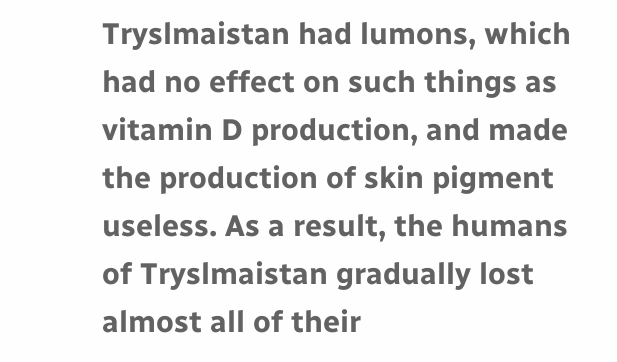Tryslmaistan had lumons, which had no effect on such things as vitamin D production, and made the production of skin pigment useless. As a result, the humans of Tryslmaistan gradually lost almost all of their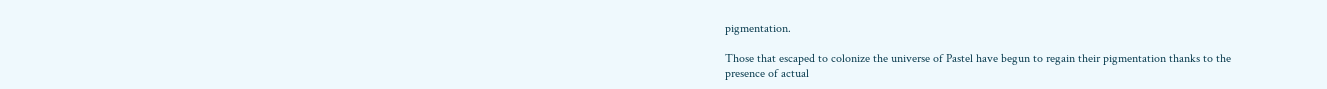pigmentation.

Those that escaped to colonize the universe of Pastel have begun to regain their pigmentation thanks to the presence of actual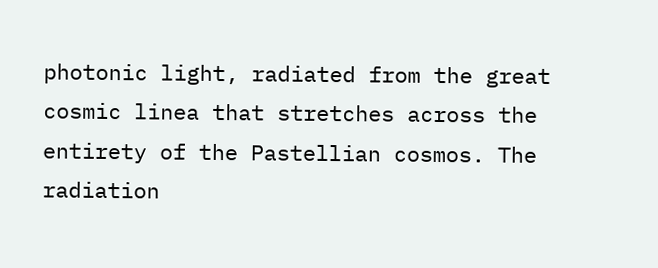photonic light, radiated from the great cosmic linea that stretches across the entirety of the Pastellian cosmos. The radiation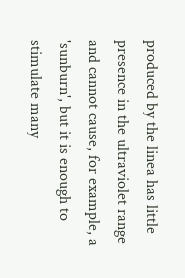produced by the linea has little presence in the ultraviolet range and cannot cause, for example, a 'sunburn', but it is enough to stimulate many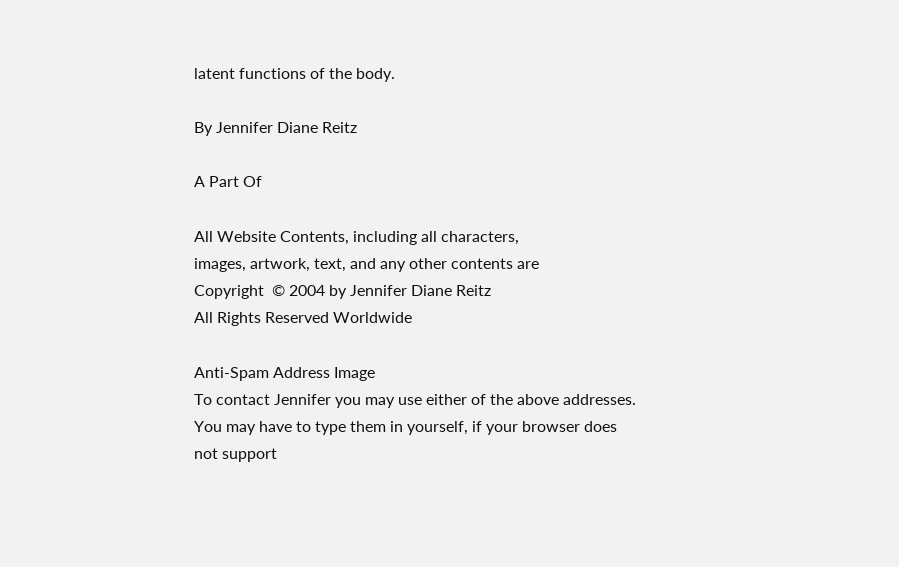latent functions of the body.

By Jennifer Diane Reitz

A Part Of

All Website Contents, including all characters,
images, artwork, text, and any other contents are
Copyright  © 2004 by Jennifer Diane Reitz
All Rights Reserved Worldwide

Anti-Spam Address Image
To contact Jennifer you may use either of the above addresses.
You may have to type them in yourself, if your browser does
not support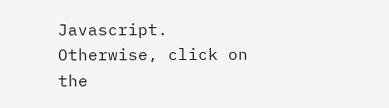Javascript. Otherwise, click on the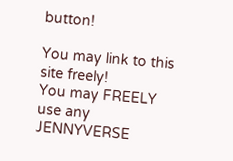button!

You may link to this site freely!
You may FREELY use any JENNYVERSE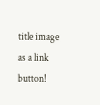title image as a link button!